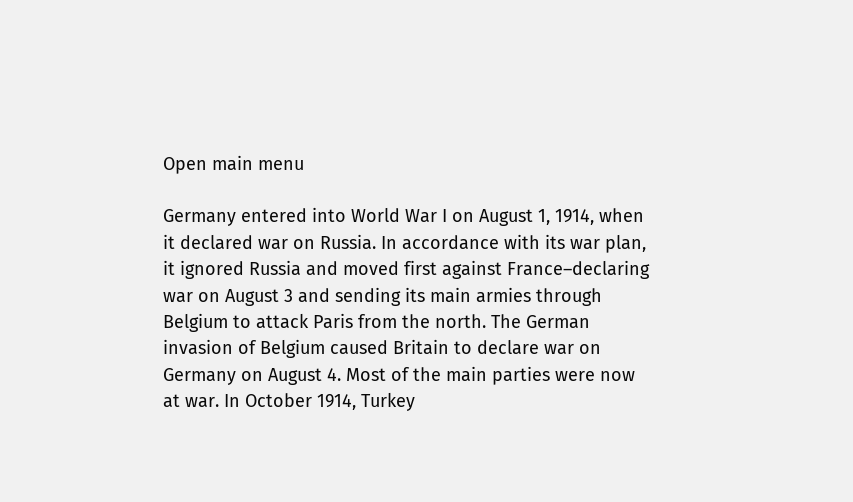Open main menu

Germany entered into World War I on August 1, 1914, when it declared war on Russia. In accordance with its war plan, it ignored Russia and moved first against France–declaring war on August 3 and sending its main armies through Belgium to attack Paris from the north. The German invasion of Belgium caused Britain to declare war on Germany on August 4. Most of the main parties were now at war. In October 1914, Turkey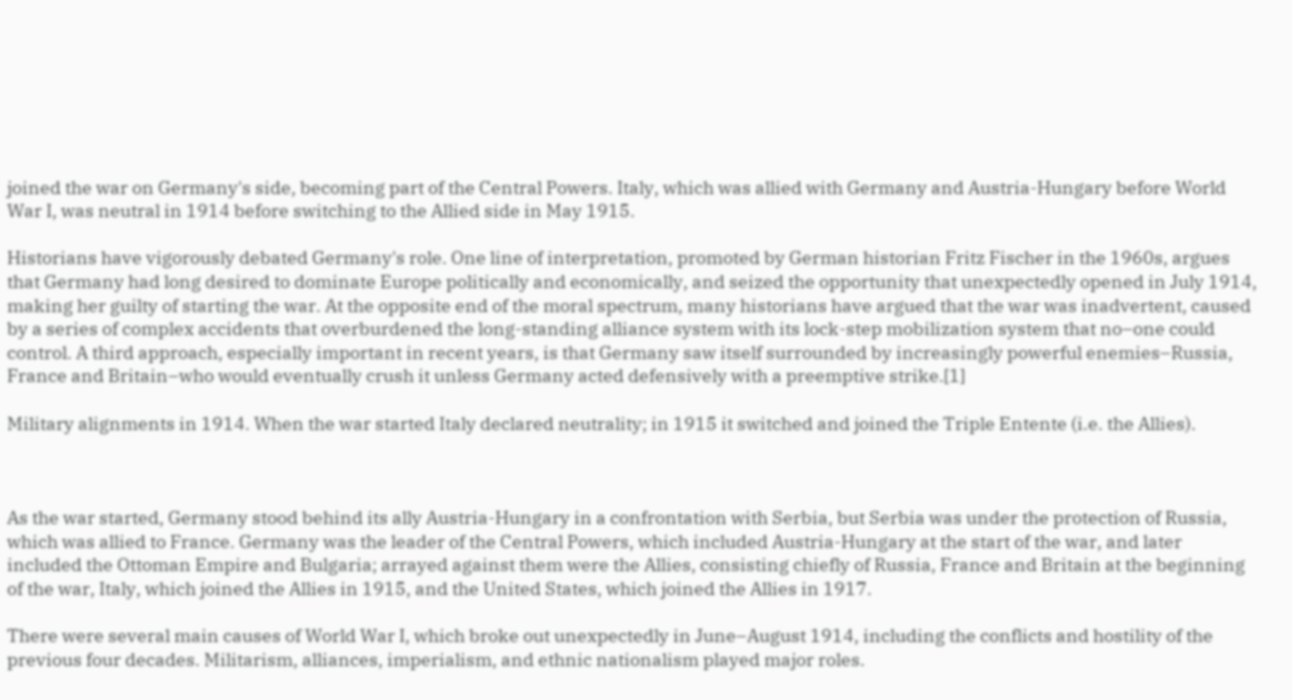joined the war on Germany's side, becoming part of the Central Powers. Italy, which was allied with Germany and Austria-Hungary before World War I, was neutral in 1914 before switching to the Allied side in May 1915.

Historians have vigorously debated Germany's role. One line of interpretation, promoted by German historian Fritz Fischer in the 1960s, argues that Germany had long desired to dominate Europe politically and economically, and seized the opportunity that unexpectedly opened in July 1914, making her guilty of starting the war. At the opposite end of the moral spectrum, many historians have argued that the war was inadvertent, caused by a series of complex accidents that overburdened the long-standing alliance system with its lock-step mobilization system that no–one could control. A third approach, especially important in recent years, is that Germany saw itself surrounded by increasingly powerful enemies–Russia, France and Britain–who would eventually crush it unless Germany acted defensively with a preemptive strike.[1]

Military alignments in 1914. When the war started Italy declared neutrality; in 1915 it switched and joined the Triple Entente (i.e. the Allies).



As the war started, Germany stood behind its ally Austria-Hungary in a confrontation with Serbia, but Serbia was under the protection of Russia, which was allied to France. Germany was the leader of the Central Powers, which included Austria-Hungary at the start of the war, and later included the Ottoman Empire and Bulgaria; arrayed against them were the Allies, consisting chiefly of Russia, France and Britain at the beginning of the war, Italy, which joined the Allies in 1915, and the United States, which joined the Allies in 1917.

There were several main causes of World War I, which broke out unexpectedly in June–August 1914, including the conflicts and hostility of the previous four decades. Militarism, alliances, imperialism, and ethnic nationalism played major roles.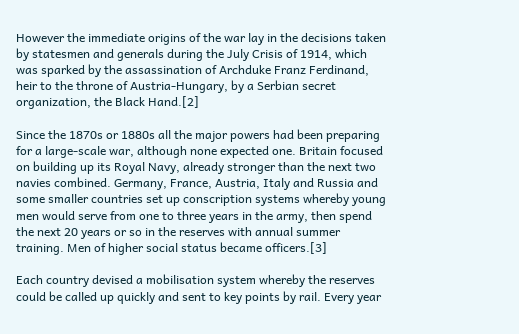However the immediate origins of the war lay in the decisions taken by statesmen and generals during the July Crisis of 1914, which was sparked by the assassination of Archduke Franz Ferdinand, heir to the throne of Austria-Hungary, by a Serbian secret organization, the Black Hand.[2]

Since the 1870s or 1880s all the major powers had been preparing for a large-scale war, although none expected one. Britain focused on building up its Royal Navy, already stronger than the next two navies combined. Germany, France, Austria, Italy and Russia and some smaller countries set up conscription systems whereby young men would serve from one to three years in the army, then spend the next 20 years or so in the reserves with annual summer training. Men of higher social status became officers.[3]

Each country devised a mobilisation system whereby the reserves could be called up quickly and sent to key points by rail. Every year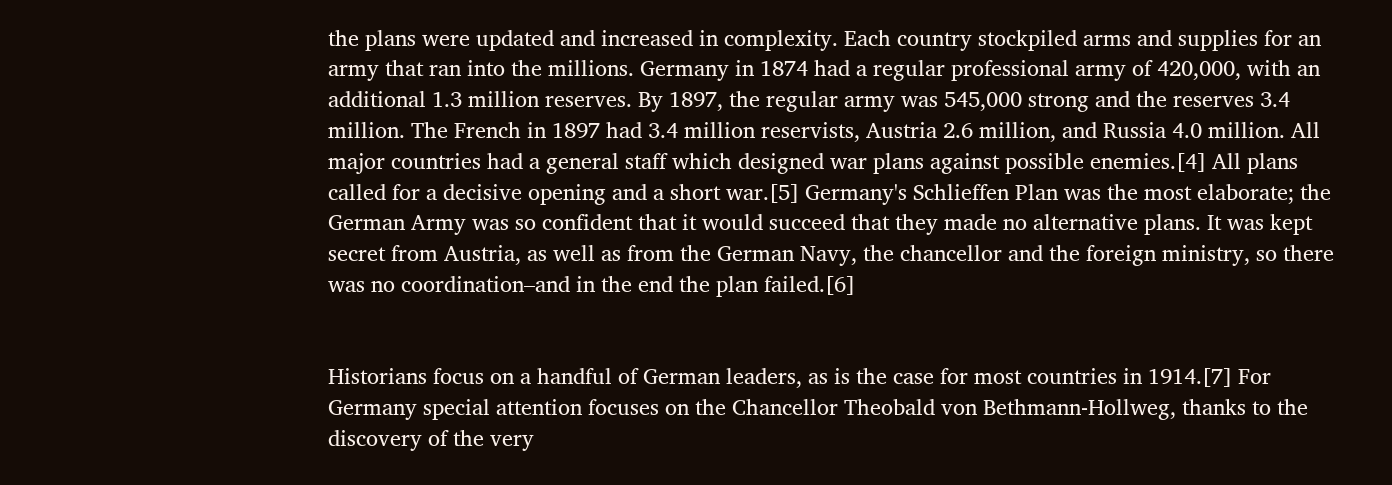the plans were updated and increased in complexity. Each country stockpiled arms and supplies for an army that ran into the millions. Germany in 1874 had a regular professional army of 420,000, with an additional 1.3 million reserves. By 1897, the regular army was 545,000 strong and the reserves 3.4 million. The French in 1897 had 3.4 million reservists, Austria 2.6 million, and Russia 4.0 million. All major countries had a general staff which designed war plans against possible enemies.[4] All plans called for a decisive opening and a short war.[5] Germany's Schlieffen Plan was the most elaborate; the German Army was so confident that it would succeed that they made no alternative plans. It was kept secret from Austria, as well as from the German Navy, the chancellor and the foreign ministry, so there was no coordination–and in the end the plan failed.[6]


Historians focus on a handful of German leaders, as is the case for most countries in 1914.[7] For Germany special attention focuses on the Chancellor Theobald von Bethmann-Hollweg, thanks to the discovery of the very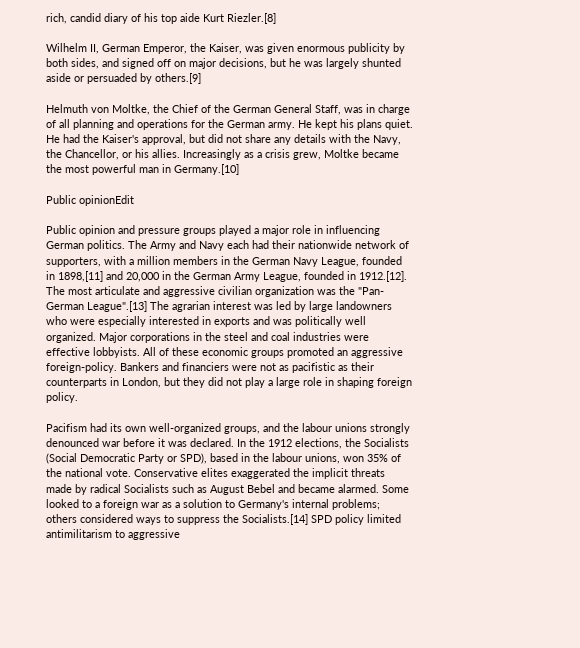rich, candid diary of his top aide Kurt Riezler.[8]

Wilhelm II, German Emperor, the Kaiser, was given enormous publicity by both sides, and signed off on major decisions, but he was largely shunted aside or persuaded by others.[9]

Helmuth von Moltke, the Chief of the German General Staff, was in charge of all planning and operations for the German army. He kept his plans quiet. He had the Kaiser's approval, but did not share any details with the Navy, the Chancellor, or his allies. Increasingly as a crisis grew, Moltke became the most powerful man in Germany.[10]

Public opinionEdit

Public opinion and pressure groups played a major role in influencing German politics. The Army and Navy each had their nationwide network of supporters, with a million members in the German Navy League, founded in 1898,[11] and 20,000 in the German Army League, founded in 1912.[12]. The most articulate and aggressive civilian organization was the "Pan-German League".[13] The agrarian interest was led by large landowners who were especially interested in exports and was politically well organized. Major corporations in the steel and coal industries were effective lobbyists. All of these economic groups promoted an aggressive foreign-policy. Bankers and financiers were not as pacifistic as their counterparts in London, but they did not play a large role in shaping foreign policy.

Pacifism had its own well-organized groups, and the labour unions strongly denounced war before it was declared. In the 1912 elections, the Socialists (Social Democratic Party or SPD), based in the labour unions, won 35% of the national vote. Conservative elites exaggerated the implicit threats made by radical Socialists such as August Bebel and became alarmed. Some looked to a foreign war as a solution to Germany's internal problems; others considered ways to suppress the Socialists.[14] SPD policy limited antimilitarism to aggressive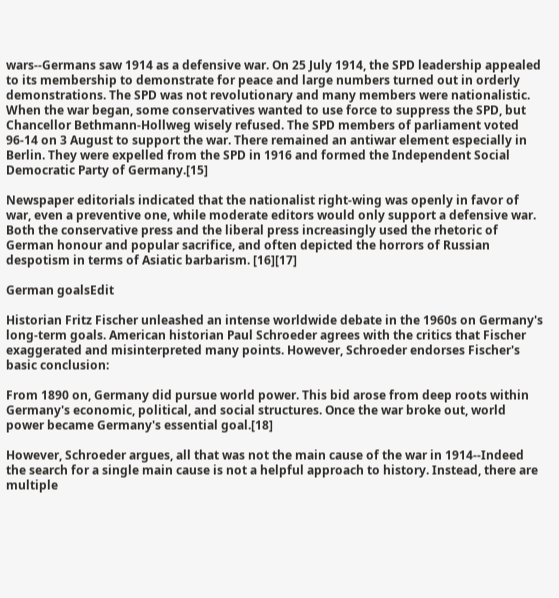wars--Germans saw 1914 as a defensive war. On 25 July 1914, the SPD leadership appealed to its membership to demonstrate for peace and large numbers turned out in orderly demonstrations. The SPD was not revolutionary and many members were nationalistic. When the war began, some conservatives wanted to use force to suppress the SPD, but Chancellor Bethmann-Hollweg wisely refused. The SPD members of parliament voted 96-14 on 3 August to support the war. There remained an antiwar element especially in Berlin. They were expelled from the SPD in 1916 and formed the Independent Social Democratic Party of Germany.[15]

Newspaper editorials indicated that the nationalist right-wing was openly in favor of war, even a preventive one, while moderate editors would only support a defensive war. Both the conservative press and the liberal press increasingly used the rhetoric of German honour and popular sacrifice, and often depicted the horrors of Russian despotism in terms of Asiatic barbarism. [16][17]

German goalsEdit

Historian Fritz Fischer unleashed an intense worldwide debate in the 1960s on Germany's long-term goals. American historian Paul Schroeder agrees with the critics that Fischer exaggerated and misinterpreted many points. However, Schroeder endorses Fischer's basic conclusion:

From 1890 on, Germany did pursue world power. This bid arose from deep roots within Germany's economic, political, and social structures. Once the war broke out, world power became Germany's essential goal.[18]

However, Schroeder argues, all that was not the main cause of the war in 1914--Indeed the search for a single main cause is not a helpful approach to history. Instead, there are multiple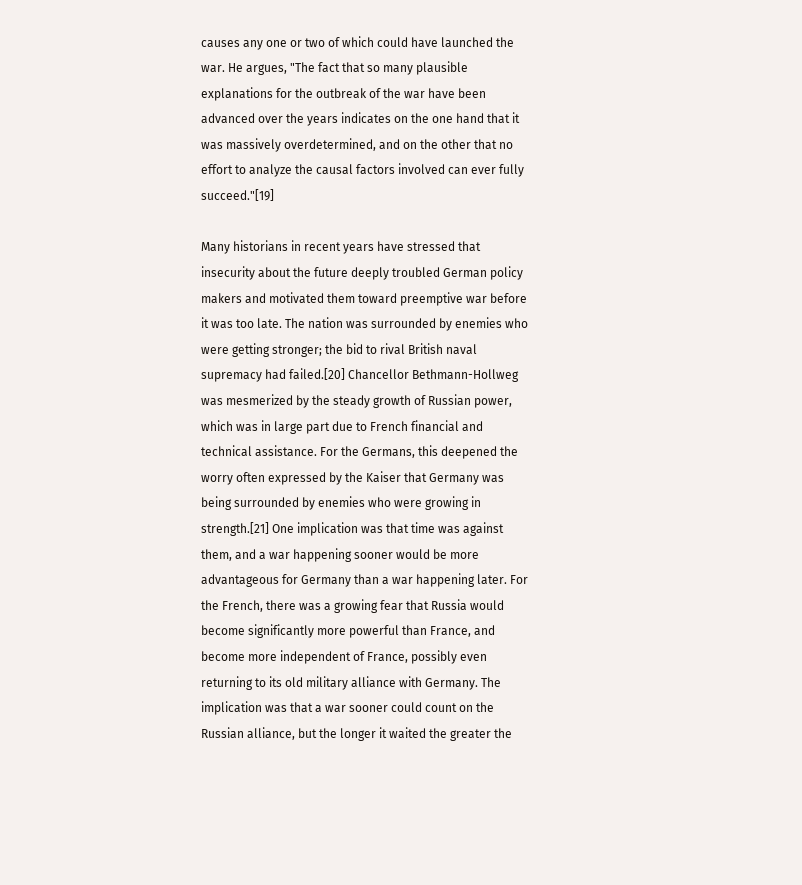causes any one or two of which could have launched the war. He argues, "The fact that so many plausible explanations for the outbreak of the war have been advanced over the years indicates on the one hand that it was massively overdetermined, and on the other that no effort to analyze the causal factors involved can ever fully succeed."[19]

Many historians in recent years have stressed that insecurity about the future deeply troubled German policy makers and motivated them toward preemptive war before it was too late. The nation was surrounded by enemies who were getting stronger; the bid to rival British naval supremacy had failed.[20] Chancellor Bethmann-Hollweg was mesmerized by the steady growth of Russian power, which was in large part due to French financial and technical assistance. For the Germans, this deepened the worry often expressed by the Kaiser that Germany was being surrounded by enemies who were growing in strength.[21] One implication was that time was against them, and a war happening sooner would be more advantageous for Germany than a war happening later. For the French, there was a growing fear that Russia would become significantly more powerful than France, and become more independent of France, possibly even returning to its old military alliance with Germany. The implication was that a war sooner could count on the Russian alliance, but the longer it waited the greater the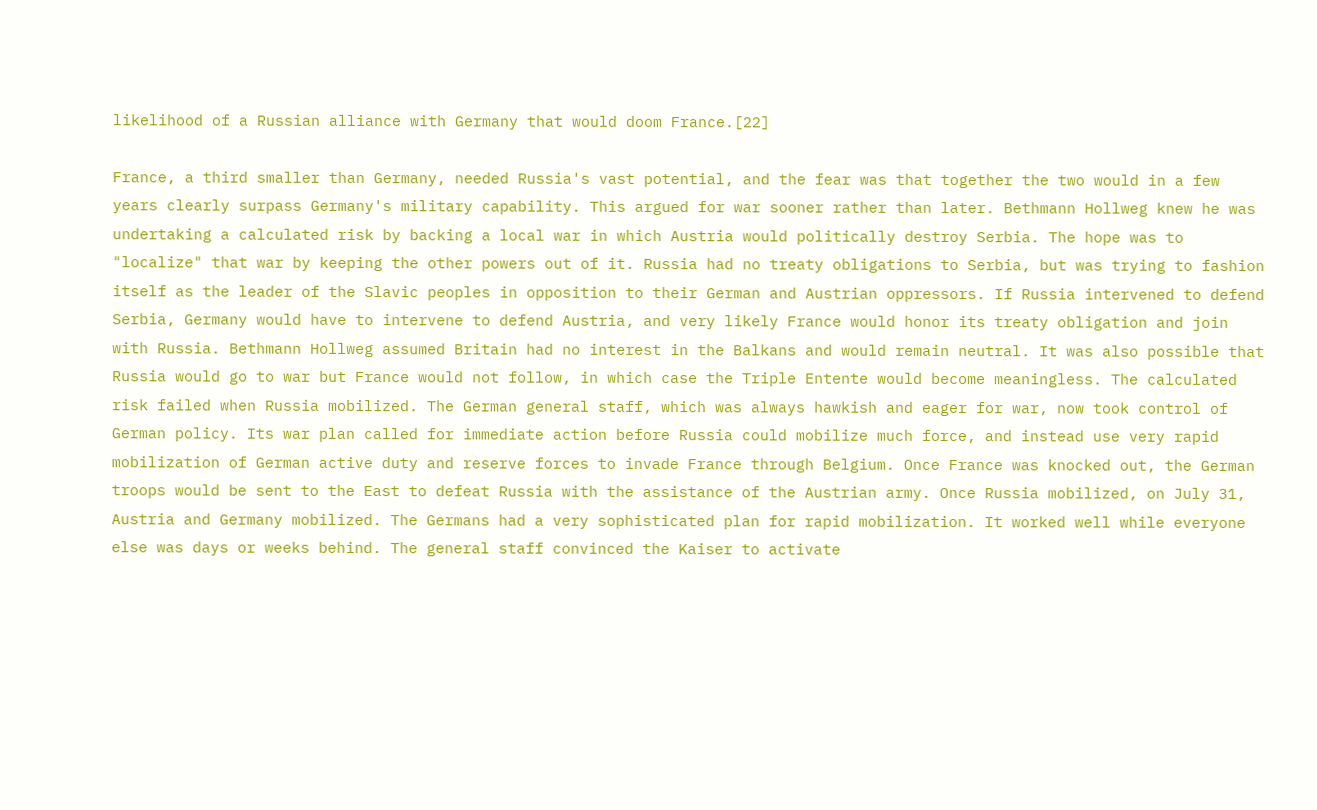likelihood of a Russian alliance with Germany that would doom France.[22]

France, a third smaller than Germany, needed Russia's vast potential, and the fear was that together the two would in a few years clearly surpass Germany's military capability. This argued for war sooner rather than later. Bethmann Hollweg knew he was undertaking a calculated risk by backing a local war in which Austria would politically destroy Serbia. The hope was to "localize" that war by keeping the other powers out of it. Russia had no treaty obligations to Serbia, but was trying to fashion itself as the leader of the Slavic peoples in opposition to their German and Austrian oppressors. If Russia intervened to defend Serbia, Germany would have to intervene to defend Austria, and very likely France would honor its treaty obligation and join with Russia. Bethmann Hollweg assumed Britain had no interest in the Balkans and would remain neutral. It was also possible that Russia would go to war but France would not follow, in which case the Triple Entente would become meaningless. The calculated risk failed when Russia mobilized. The German general staff, which was always hawkish and eager for war, now took control of German policy. Its war plan called for immediate action before Russia could mobilize much force, and instead use very rapid mobilization of German active duty and reserve forces to invade France through Belgium. Once France was knocked out, the German troops would be sent to the East to defeat Russia with the assistance of the Austrian army. Once Russia mobilized, on July 31, Austria and Germany mobilized. The Germans had a very sophisticated plan for rapid mobilization. It worked well while everyone else was days or weeks behind. The general staff convinced the Kaiser to activate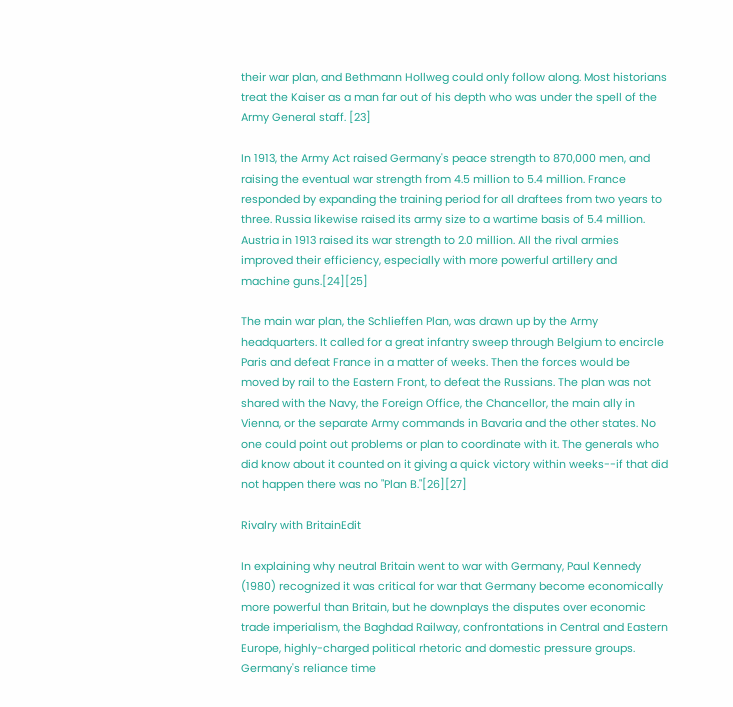their war plan, and Bethmann Hollweg could only follow along. Most historians treat the Kaiser as a man far out of his depth who was under the spell of the Army General staff. [23]

In 1913, the Army Act raised Germany's peace strength to 870,000 men, and raising the eventual war strength from 4.5 million to 5.4 million. France responded by expanding the training period for all draftees from two years to three. Russia likewise raised its army size to a wartime basis of 5.4 million. Austria in 1913 raised its war strength to 2.0 million. All the rival armies improved their efficiency, especially with more powerful artillery and machine guns.[24][25]

The main war plan, the Schlieffen Plan, was drawn up by the Army headquarters. It called for a great infantry sweep through Belgium to encircle Paris and defeat France in a matter of weeks. Then the forces would be moved by rail to the Eastern Front, to defeat the Russians. The plan was not shared with the Navy, the Foreign Office, the Chancellor, the main ally in Vienna, or the separate Army commands in Bavaria and the other states. No one could point out problems or plan to coordinate with it. The generals who did know about it counted on it giving a quick victory within weeks--if that did not happen there was no "Plan B."[26][27]

Rivalry with BritainEdit

In explaining why neutral Britain went to war with Germany, Paul Kennedy (1980) recognized it was critical for war that Germany become economically more powerful than Britain, but he downplays the disputes over economic trade imperialism, the Baghdad Railway, confrontations in Central and Eastern Europe, highly-charged political rhetoric and domestic pressure groups. Germany's reliance time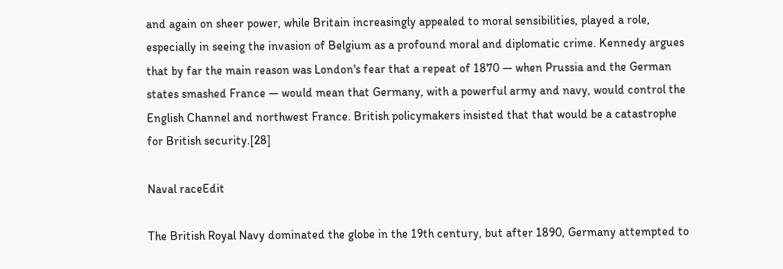and again on sheer power, while Britain increasingly appealed to moral sensibilities, played a role, especially in seeing the invasion of Belgium as a profound moral and diplomatic crime. Kennedy argues that by far the main reason was London's fear that a repeat of 1870 — when Prussia and the German states smashed France — would mean that Germany, with a powerful army and navy, would control the English Channel and northwest France. British policymakers insisted that that would be a catastrophe for British security.[28]

Naval raceEdit

The British Royal Navy dominated the globe in the 19th century, but after 1890, Germany attempted to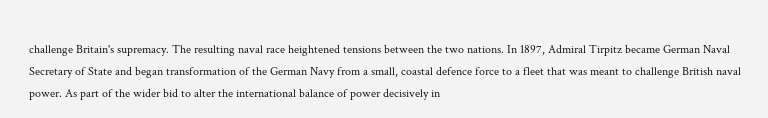challenge Britain's supremacy. The resulting naval race heightened tensions between the two nations. In 1897, Admiral Tirpitz became German Naval Secretary of State and began transformation of the German Navy from a small, coastal defence force to a fleet that was meant to challenge British naval power. As part of the wider bid to alter the international balance of power decisively in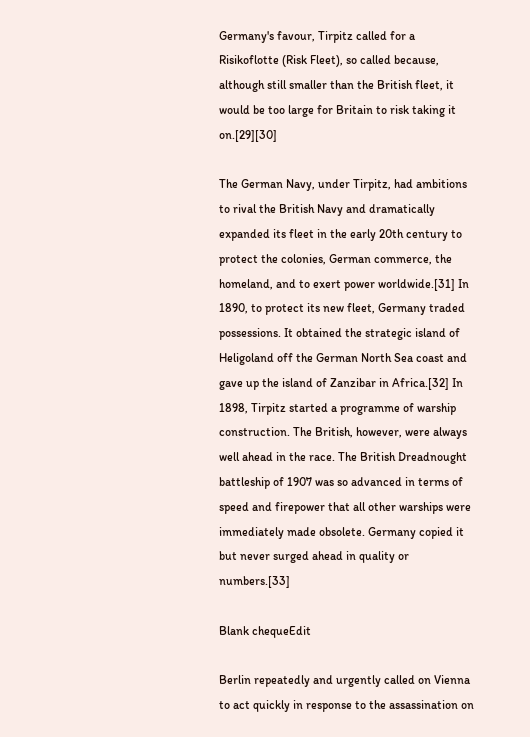Germany's favour, Tirpitz called for a Risikoflotte (Risk Fleet), so called because, although still smaller than the British fleet, it would be too large for Britain to risk taking it on.[29][30]

The German Navy, under Tirpitz, had ambitions to rival the British Navy and dramatically expanded its fleet in the early 20th century to protect the colonies, German commerce, the homeland, and to exert power worldwide.[31] In 1890, to protect its new fleet, Germany traded possessions. It obtained the strategic island of Heligoland off the German North Sea coast and gave up the island of Zanzibar in Africa.[32] In 1898, Tirpitz started a programme of warship construction. The British, however, were always well ahead in the race. The British Dreadnought battleship of 1907 was so advanced in terms of speed and firepower that all other warships were immediately made obsolete. Germany copied it but never surged ahead in quality or numbers.[33]

Blank chequeEdit

Berlin repeatedly and urgently called on Vienna to act quickly in response to the assassination on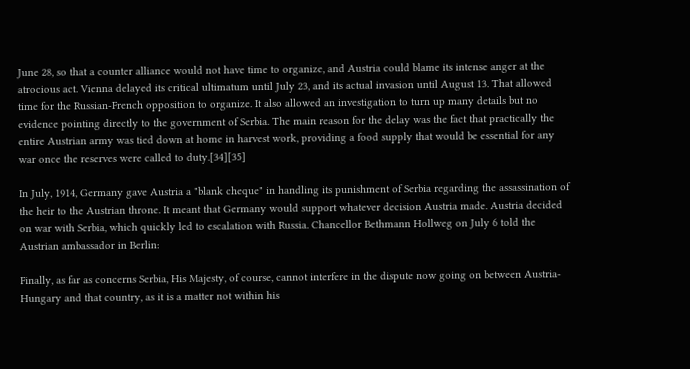June 28, so that a counter alliance would not have time to organize, and Austria could blame its intense anger at the atrocious act. Vienna delayed its critical ultimatum until July 23, and its actual invasion until August 13. That allowed time for the Russian-French opposition to organize. It also allowed an investigation to turn up many details but no evidence pointing directly to the government of Serbia. The main reason for the delay was the fact that practically the entire Austrian army was tied down at home in harvest work, providing a food supply that would be essential for any war once the reserves were called to duty.[34][35]

In July, 1914, Germany gave Austria a "blank cheque" in handling its punishment of Serbia regarding the assassination of the heir to the Austrian throne. It meant that Germany would support whatever decision Austria made. Austria decided on war with Serbia, which quickly led to escalation with Russia. Chancellor Bethmann Hollweg on July 6 told the Austrian ambassador in Berlin:

Finally, as far as concerns Serbia, His Majesty, of course, cannot interfere in the dispute now going on between Austria-Hungary and that country, as it is a matter not within his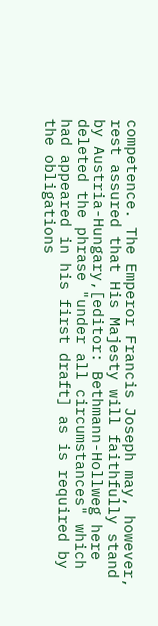competence. The Emperor Francis Joseph may, however, rest assured that His Majesty will faithfully stand by Austria-Hungary,[editor: Bethmann-Hollweg here deleted the phrase "under all circumstances" which had appeared in his first draft] as is required by the obligations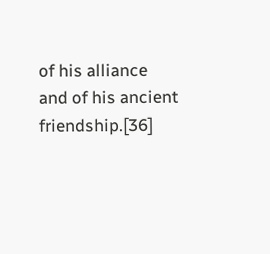of his alliance and of his ancient friendship.[36]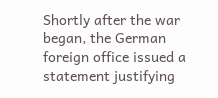Shortly after the war began, the German foreign office issued a statement justifying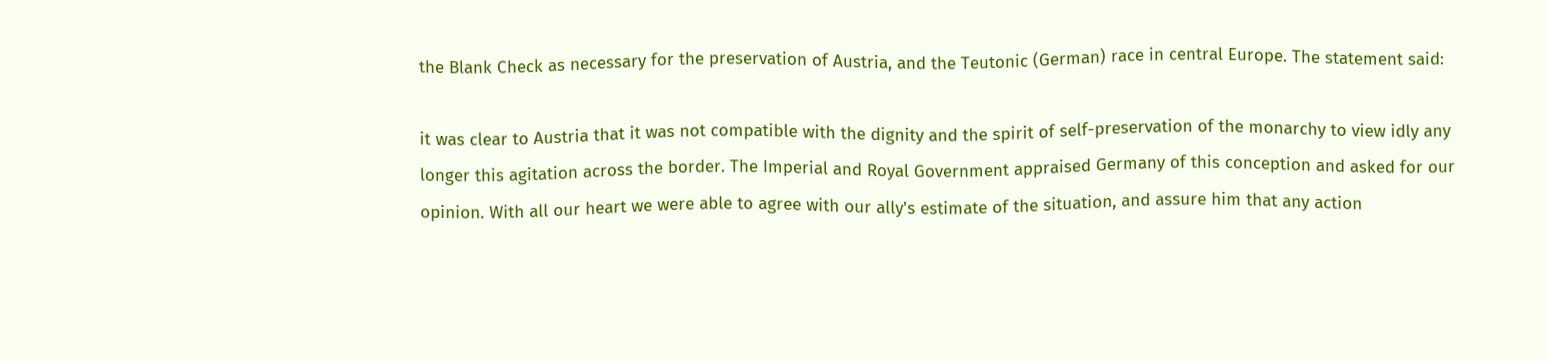the Blank Check as necessary for the preservation of Austria, and the Teutonic (German) race in central Europe. The statement said:

it was clear to Austria that it was not compatible with the dignity and the spirit of self-preservation of the monarchy to view idly any longer this agitation across the border. The Imperial and Royal Government appraised Germany of this conception and asked for our opinion. With all our heart we were able to agree with our ally's estimate of the situation, and assure him that any action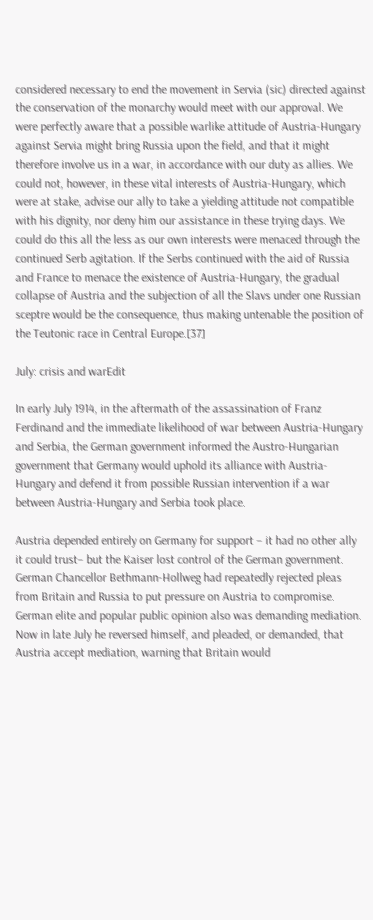considered necessary to end the movement in Servia (sic) directed against the conservation of the monarchy would meet with our approval. We were perfectly aware that a possible warlike attitude of Austria-Hungary against Servia might bring Russia upon the field, and that it might therefore involve us in a war, in accordance with our duty as allies. We could not, however, in these vital interests of Austria-Hungary, which were at stake, advise our ally to take a yielding attitude not compatible with his dignity, nor deny him our assistance in these trying days. We could do this all the less as our own interests were menaced through the continued Serb agitation. If the Serbs continued with the aid of Russia and France to menace the existence of Austria-Hungary, the gradual collapse of Austria and the subjection of all the Slavs under one Russian sceptre would be the consequence, thus making untenable the position of the Teutonic race in Central Europe.[37]

July: crisis and warEdit

In early July 1914, in the aftermath of the assassination of Franz Ferdinand and the immediate likelihood of war between Austria-Hungary and Serbia, the German government informed the Austro-Hungarian government that Germany would uphold its alliance with Austria-Hungary and defend it from possible Russian intervention if a war between Austria-Hungary and Serbia took place.

Austria depended entirely on Germany for support – it had no other ally it could trust– but the Kaiser lost control of the German government. German Chancellor Bethmann-Hollweg had repeatedly rejected pleas from Britain and Russia to put pressure on Austria to compromise. German elite and popular public opinion also was demanding mediation. Now in late July he reversed himself, and pleaded, or demanded, that Austria accept mediation, warning that Britain would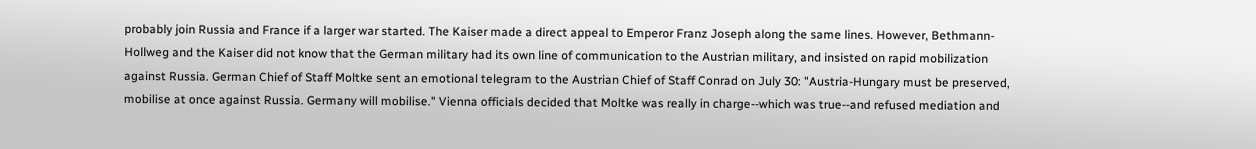probably join Russia and France if a larger war started. The Kaiser made a direct appeal to Emperor Franz Joseph along the same lines. However, Bethmann-Hollweg and the Kaiser did not know that the German military had its own line of communication to the Austrian military, and insisted on rapid mobilization against Russia. German Chief of Staff Moltke sent an emotional telegram to the Austrian Chief of Staff Conrad on July 30: "Austria-Hungary must be preserved, mobilise at once against Russia. Germany will mobilise." Vienna officials decided that Moltke was really in charge--which was true--and refused mediation and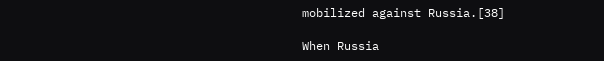mobilized against Russia.[38]

When Russia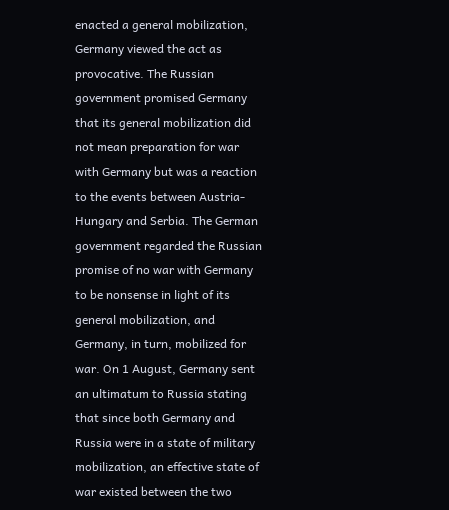enacted a general mobilization, Germany viewed the act as provocative. The Russian government promised Germany that its general mobilization did not mean preparation for war with Germany but was a reaction to the events between Austria-Hungary and Serbia. The German government regarded the Russian promise of no war with Germany to be nonsense in light of its general mobilization, and Germany, in turn, mobilized for war. On 1 August, Germany sent an ultimatum to Russia stating that since both Germany and Russia were in a state of military mobilization, an effective state of war existed between the two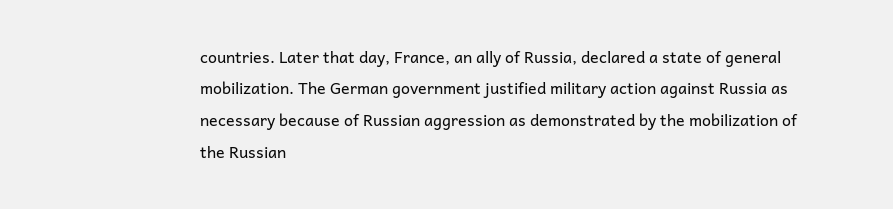countries. Later that day, France, an ally of Russia, declared a state of general mobilization. The German government justified military action against Russia as necessary because of Russian aggression as demonstrated by the mobilization of the Russian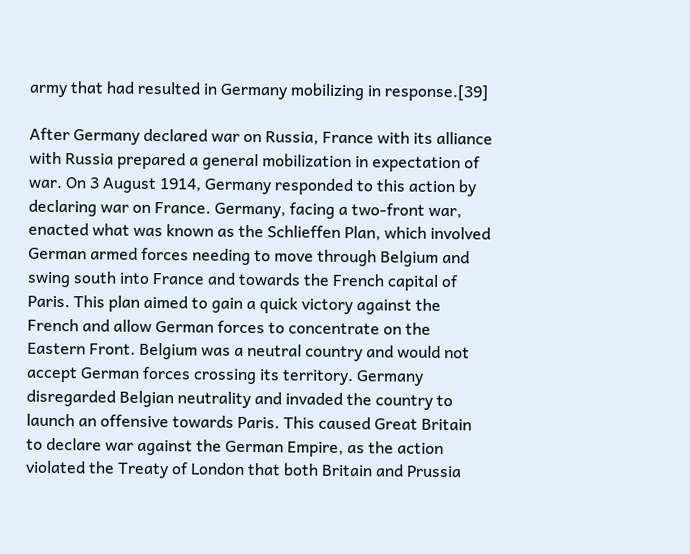army that had resulted in Germany mobilizing in response.[39]

After Germany declared war on Russia, France with its alliance with Russia prepared a general mobilization in expectation of war. On 3 August 1914, Germany responded to this action by declaring war on France. Germany, facing a two-front war, enacted what was known as the Schlieffen Plan, which involved German armed forces needing to move through Belgium and swing south into France and towards the French capital of Paris. This plan aimed to gain a quick victory against the French and allow German forces to concentrate on the Eastern Front. Belgium was a neutral country and would not accept German forces crossing its territory. Germany disregarded Belgian neutrality and invaded the country to launch an offensive towards Paris. This caused Great Britain to declare war against the German Empire, as the action violated the Treaty of London that both Britain and Prussia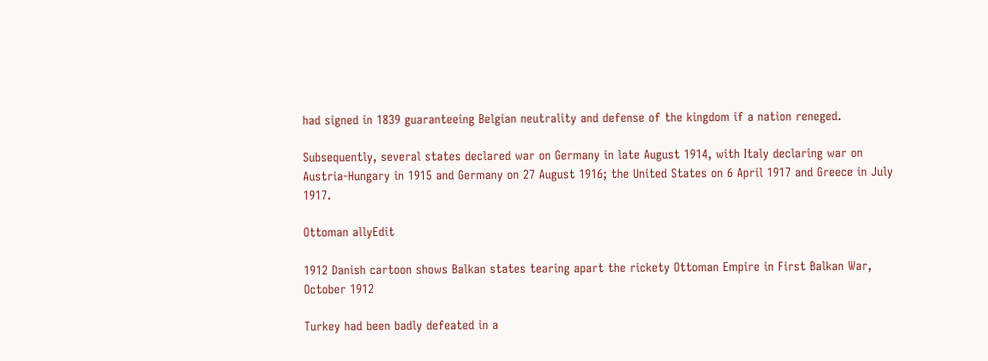had signed in 1839 guaranteeing Belgian neutrality and defense of the kingdom if a nation reneged.

Subsequently, several states declared war on Germany in late August 1914, with Italy declaring war on Austria-Hungary in 1915 and Germany on 27 August 1916; the United States on 6 April 1917 and Greece in July 1917.

Ottoman allyEdit

1912 Danish cartoon shows Balkan states tearing apart the rickety Ottoman Empire in First Balkan War, October 1912

Turkey had been badly defeated in a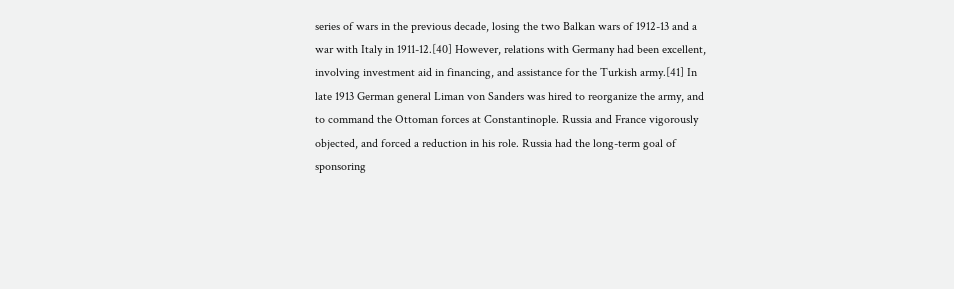series of wars in the previous decade, losing the two Balkan wars of 1912-13 and a war with Italy in 1911-12.[40] However, relations with Germany had been excellent, involving investment aid in financing, and assistance for the Turkish army.[41] In late 1913 German general Liman von Sanders was hired to reorganize the army, and to command the Ottoman forces at Constantinople. Russia and France vigorously objected, and forced a reduction in his role. Russia had the long-term goal of sponsoring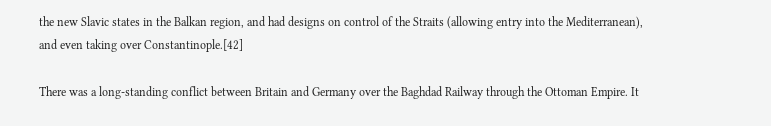the new Slavic states in the Balkan region, and had designs on control of the Straits (allowing entry into the Mediterranean), and even taking over Constantinople.[42]

There was a long-standing conflict between Britain and Germany over the Baghdad Railway through the Ottoman Empire. It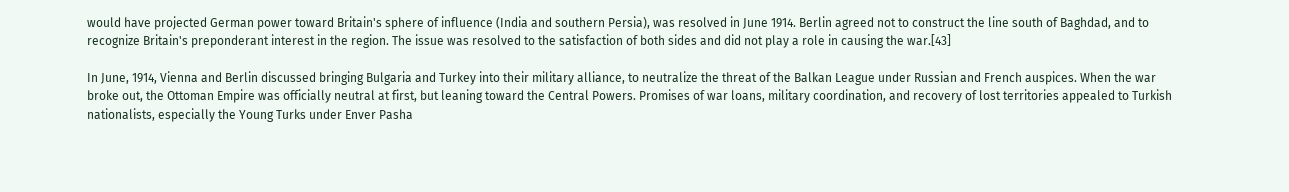would have projected German power toward Britain's sphere of influence (India and southern Persia), was resolved in June 1914. Berlin agreed not to construct the line south of Baghdad, and to recognize Britain's preponderant interest in the region. The issue was resolved to the satisfaction of both sides and did not play a role in causing the war.[43]

In June, 1914, Vienna and Berlin discussed bringing Bulgaria and Turkey into their military alliance, to neutralize the threat of the Balkan League under Russian and French auspices. When the war broke out, the Ottoman Empire was officially neutral at first, but leaning toward the Central Powers. Promises of war loans, military coordination, and recovery of lost territories appealed to Turkish nationalists, especially the Young Turks under Enver Pasha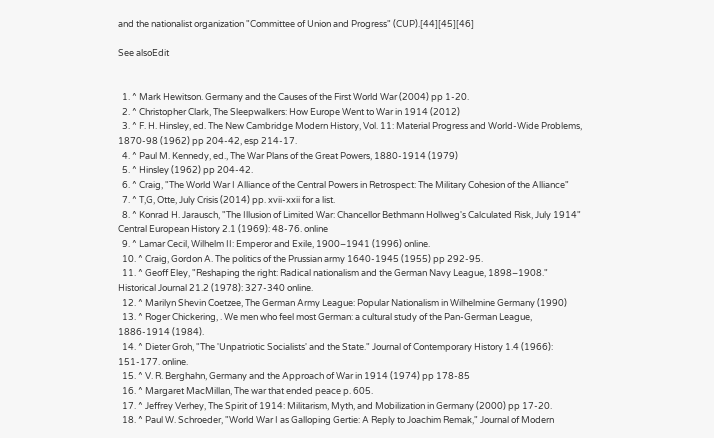and the nationalist organization "Committee of Union and Progress" (CUP).[44][45][46]

See alsoEdit


  1. ^ Mark Hewitson. Germany and the Causes of the First World War (2004) pp 1-20.
  2. ^ Christopher Clark, The Sleepwalkers: How Europe Went to War in 1914 (2012)
  3. ^ F. H. Hinsley, ed. The New Cambridge Modern History, Vol. 11: Material Progress and World-Wide Problems, 1870-98 (1962) pp 204-42, esp 214-17.
  4. ^ Paul M. Kennedy, ed., The War Plans of the Great Powers, 1880-1914 (1979)
  5. ^ Hinsley (1962) pp 204-42.
  6. ^ Craig, "The World War I Alliance of the Central Powers in Retrospect: The Military Cohesion of the Alliance"
  7. ^ T,G, Otte, July Crisis (2014) pp. xvii-xxii for a list.
  8. ^ Konrad H. Jarausch, "The Illusion of Limited War: Chancellor Bethmann Hollweg's Calculated Risk, July 1914" Central European History 2.1 (1969): 48-76. online
  9. ^ Lamar Cecil, Wilhelm II: Emperor and Exile, 1900–1941 (1996) online.
  10. ^ Craig, Gordon A. The politics of the Prussian army 1640-1945 (1955) pp 292-95.
  11. ^ Geoff Eley, "Reshaping the right: Radical nationalism and the German Navy League, 1898–1908." Historical Journal 21.2 (1978): 327-340 online.
  12. ^ Marilyn Shevin Coetzee, The German Army League: Popular Nationalism in Wilhelmine Germany (1990)
  13. ^ Roger Chickering, . We men who feel most German: a cultural study of the Pan-German League, 1886-1914 (1984).
  14. ^ Dieter Groh, "The 'Unpatriotic Socialists' and the State." Journal of Contemporary History 1.4 (1966): 151-177. online.
  15. ^ V. R. Berghahn, Germany and the Approach of War in 1914 (1974) pp 178-85
  16. ^ Margaret MacMillan, The war that ended peace p. 605.
  17. ^ Jeffrey Verhey, The Spirit of 1914: Militarism, Myth, and Mobilization in Germany (2000) pp 17-20.
  18. ^ Paul W. Schroeder, "World War I as Galloping Gertie: A Reply to Joachim Remak," Journal of Modern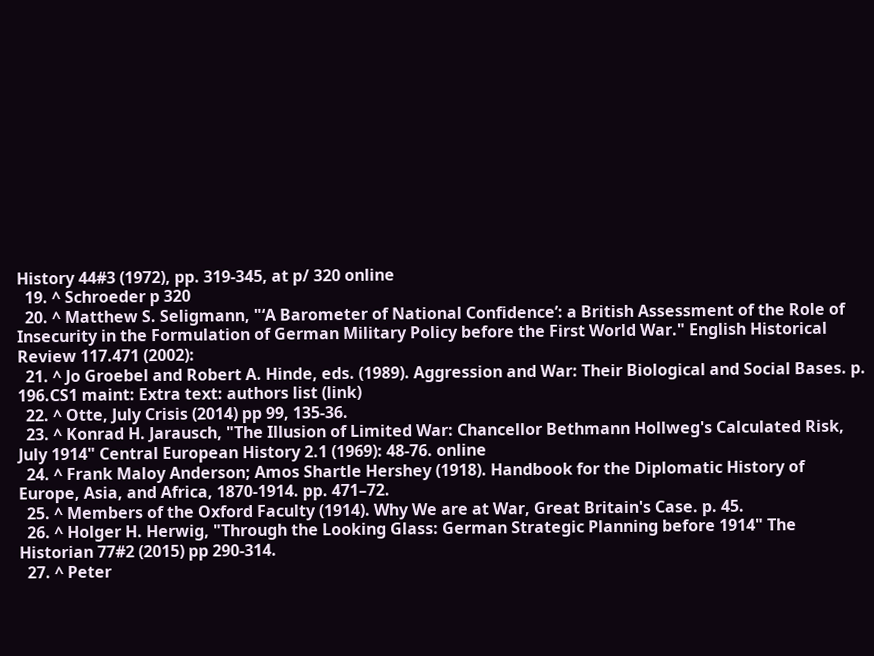History 44#3 (1972), pp. 319-345, at p/ 320 online
  19. ^ Schroeder p 320
  20. ^ Matthew S. Seligmann, "‘A Barometer of National Confidence’: a British Assessment of the Role of Insecurity in the Formulation of German Military Policy before the First World War." English Historical Review 117.471 (2002):
  21. ^ Jo Groebel and Robert A. Hinde, eds. (1989). Aggression and War: Their Biological and Social Bases. p. 196.CS1 maint: Extra text: authors list (link)
  22. ^ Otte, July Crisis (2014) pp 99, 135-36.
  23. ^ Konrad H. Jarausch, "The Illusion of Limited War: Chancellor Bethmann Hollweg's Calculated Risk, July 1914" Central European History 2.1 (1969): 48-76. online
  24. ^ Frank Maloy Anderson; Amos Shartle Hershey (1918). Handbook for the Diplomatic History of Europe, Asia, and Africa, 1870-1914. pp. 471–72.
  25. ^ Members of the Oxford Faculty (1914). Why We are at War, Great Britain's Case. p. 45.
  26. ^ Holger H. Herwig, "Through the Looking Glass: German Strategic Planning before 1914" The Historian 77#2 (2015) pp 290-314.
  27. ^ Peter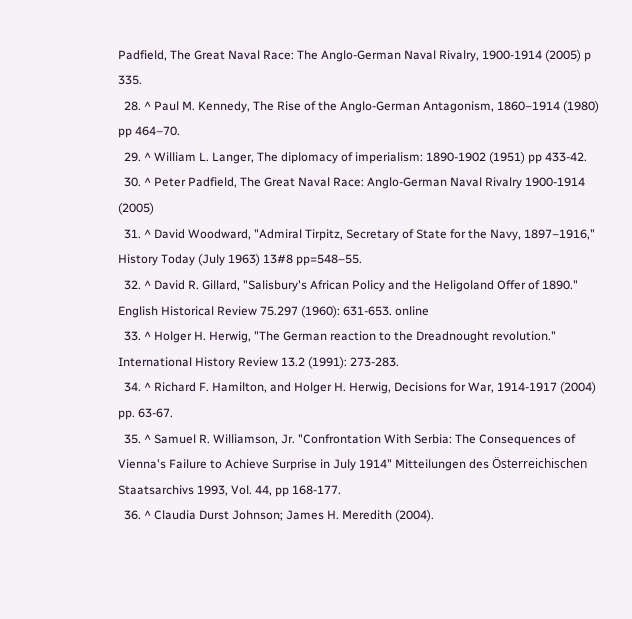Padfield, The Great Naval Race: The Anglo-German Naval Rivalry, 1900-1914 (2005) p 335.
  28. ^ Paul M. Kennedy, The Rise of the Anglo-German Antagonism, 1860–1914 (1980) pp 464–70.
  29. ^ William L. Langer, The diplomacy of imperialism: 1890-1902 (1951) pp 433-42.
  30. ^ Peter Padfield, The Great Naval Race: Anglo-German Naval Rivalry 1900-1914 (2005)
  31. ^ David Woodward, "Admiral Tirpitz, Secretary of State for the Navy, 1897–1916," History Today (July 1963) 13#8 pp=548–55.
  32. ^ David R. Gillard, "Salisbury's African Policy and the Heligoland Offer of 1890." English Historical Review 75.297 (1960): 631-653. online
  33. ^ Holger H. Herwig, "The German reaction to the Dreadnought revolution." International History Review 13.2 (1991): 273-283.
  34. ^ Richard F. Hamilton, and Holger H. Herwig, Decisions for War, 1914-1917 (2004) pp. 63-67.
  35. ^ Samuel R. Williamson, Jr. "Confrontation With Serbia: The Consequences of Vienna's Failure to Achieve Surprise in July 1914" Mitteilungen des Österreichischen Staatsarchivs 1993, Vol. 44, pp 168-177.
  36. ^ Claudia Durst Johnson; James H. Meredith (2004).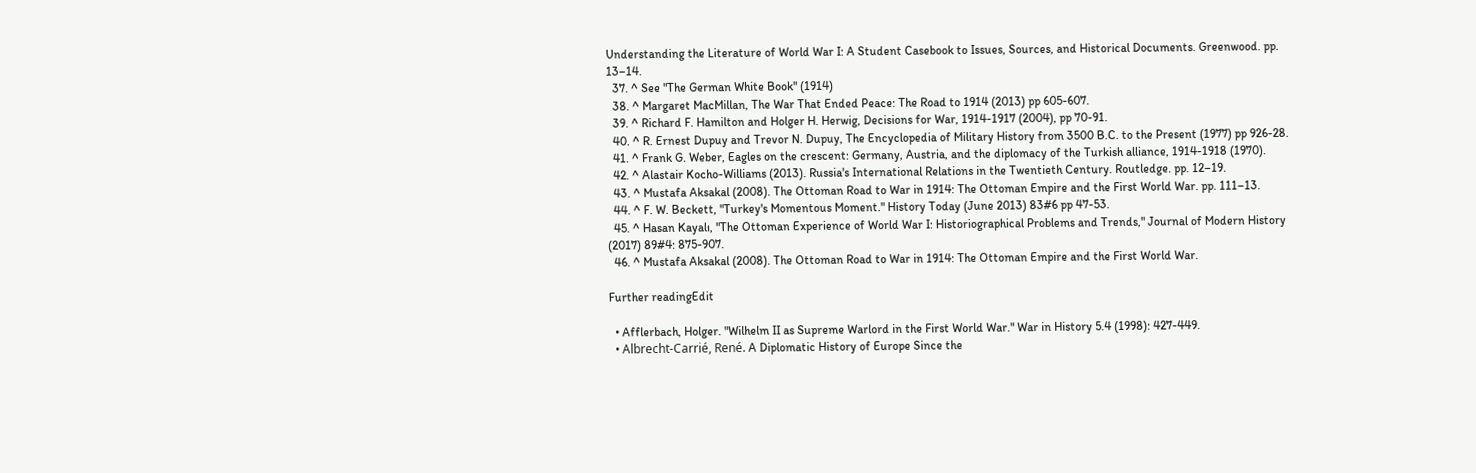Understanding the Literature of World War I: A Student Casebook to Issues, Sources, and Historical Documents. Greenwood. pp. 13–14.
  37. ^ See "The German White Book" (1914)
  38. ^ Margaret MacMillan, The War That Ended Peace: The Road to 1914 (2013) pp 605-607.
  39. ^ Richard F. Hamilton and Holger H. Herwig, Decisions for War, 1914-1917 (2004), pp 70-91.
  40. ^ R. Ernest Dupuy and Trevor N. Dupuy, The Encyclopedia of Military History from 3500 B.C. to the Present (1977) pp 926-28.
  41. ^ Frank G. Weber, Eagles on the crescent: Germany, Austria, and the diplomacy of the Turkish alliance, 1914-1918 (1970).
  42. ^ Alastair Kocho-Williams (2013). Russia's International Relations in the Twentieth Century. Routledge. pp. 12–19.
  43. ^ Mustafa Aksakal (2008). The Ottoman Road to War in 1914: The Ottoman Empire and the First World War. pp. 111–13.
  44. ^ F. W. Beckett, "Turkey's Momentous Moment." History Today (June 2013) 83#6 pp 47-53.
  45. ^ Hasan Kayalı, "The Ottoman Experience of World War I: Historiographical Problems and Trends," Journal of Modern History (2017) 89#4: 875-907.
  46. ^ Mustafa Aksakal (2008). The Ottoman Road to War in 1914: The Ottoman Empire and the First World War.

Further readingEdit

  • Afflerbach, Holger. "Wilhelm II as Supreme Warlord in the First World War." War in History 5.4 (1998): 427-449.
  • Albrecht-Carrié, René. A Diplomatic History of Europe Since the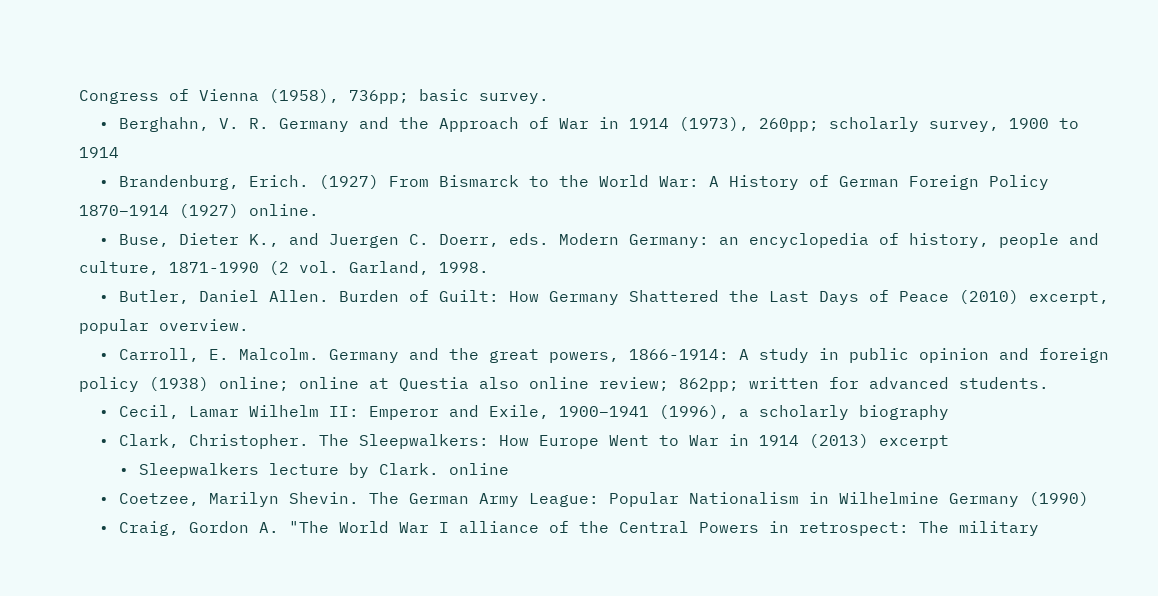Congress of Vienna (1958), 736pp; basic survey.
  • Berghahn, V. R. Germany and the Approach of War in 1914 (1973), 260pp; scholarly survey, 1900 to 1914
  • Brandenburg, Erich. (1927) From Bismarck to the World War: A History of German Foreign Policy 1870–1914 (1927) online.
  • Buse, Dieter K., and Juergen C. Doerr, eds. Modern Germany: an encyclopedia of history, people and culture, 1871-1990 (2 vol. Garland, 1998.
  • Butler, Daniel Allen. Burden of Guilt: How Germany Shattered the Last Days of Peace (2010) excerpt, popular overview.
  • Carroll, E. Malcolm. Germany and the great powers, 1866-1914: A study in public opinion and foreign policy (1938) online; online at Questia also online review; 862pp; written for advanced students.
  • Cecil, Lamar Wilhelm II: Emperor and Exile, 1900–1941 (1996), a scholarly biography
  • Clark, Christopher. The Sleepwalkers: How Europe Went to War in 1914 (2013) excerpt
    • Sleepwalkers lecture by Clark. online
  • Coetzee, Marilyn Shevin. The German Army League: Popular Nationalism in Wilhelmine Germany (1990)
  • Craig, Gordon A. "The World War I alliance of the Central Powers in retrospect: The military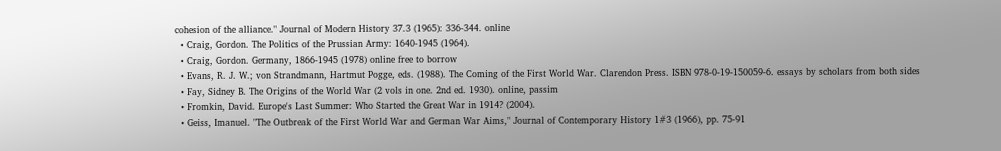cohesion of the alliance." Journal of Modern History 37.3 (1965): 336-344. online
  • Craig, Gordon. The Politics of the Prussian Army: 1640-1945 (1964).
  • Craig, Gordon. Germany, 1866-1945 (1978) online free to borrow
  • Evans, R. J. W.; von Strandmann, Hartmut Pogge, eds. (1988). The Coming of the First World War. Clarendon Press. ISBN 978-0-19-150059-6. essays by scholars from both sides
  • Fay, Sidney B. The Origins of the World War (2 vols in one. 2nd ed. 1930). online, passim
  • Fromkin, David. Europe's Last Summer: Who Started the Great War in 1914? (2004).
  • Geiss, Imanuel. "The Outbreak of the First World War and German War Aims," Journal of Contemporary History 1#3 (1966), pp. 75-91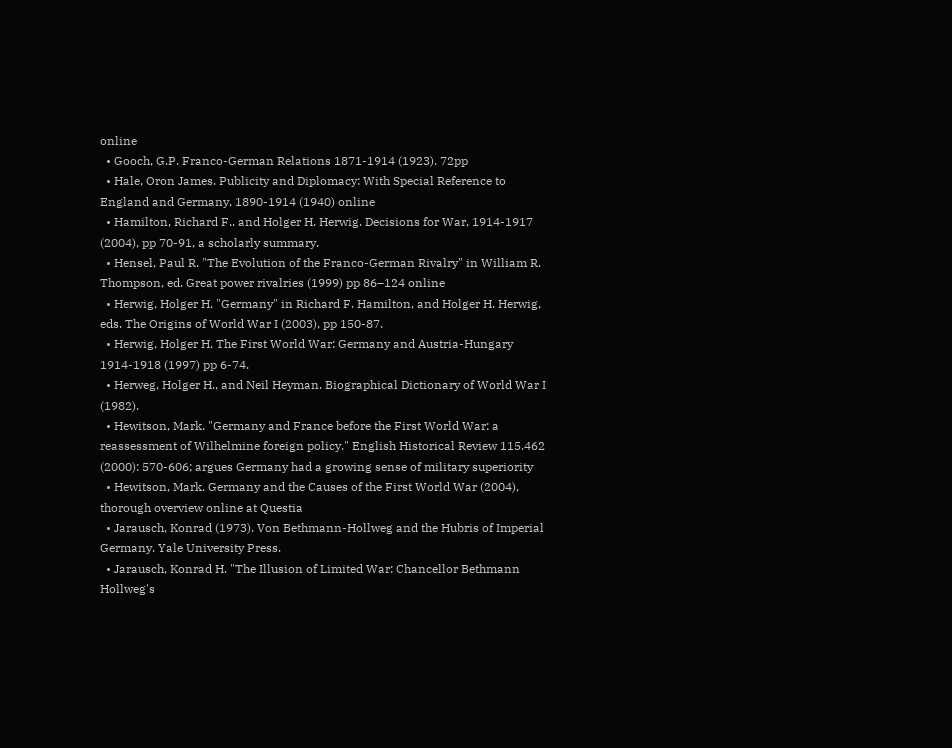online
  • Gooch, G.P. Franco-German Relations 1871-1914 (1923). 72pp
  • Hale, Oron James. Publicity and Diplomacy: With Special Reference to England and Germany, 1890-1914 (1940) online
  • Hamilton, Richard F.. and Holger H. Herwig. Decisions for War, 1914-1917 (2004), pp 70-91, a scholarly summary.
  • Hensel, Paul R. "The Evolution of the Franco-German Rivalry" in William R. Thompson, ed. Great power rivalries (1999) pp 86–124 online
  • Herwig, Holger H. "Germany" in Richard F. Hamilton, and Holger H. Herwig, eds. The Origins of World War I (2003), pp 150-87.
  • Herwig, Holger H. The First World War: Germany and Austria-Hungary 1914-1918 (1997) pp 6-74.
  • Herweg, Holger H., and Neil Heyman. Biographical Dictionary of World War I (1982).
  • Hewitson, Mark. "Germany and France before the First World War: a reassessment of Wilhelmine foreign policy." English Historical Review 115.462 (2000): 570-606; argues Germany had a growing sense of military superiority
  • Hewitson, Mark. Germany and the Causes of the First World War (2004), thorough overview online at Questia
  • Jarausch, Konrad (1973). Von Bethmann-Hollweg and the Hubris of Imperial Germany. Yale University Press.
  • Jarausch, Konrad H. "The Illusion of Limited War: Chancellor Bethmann Hollweg's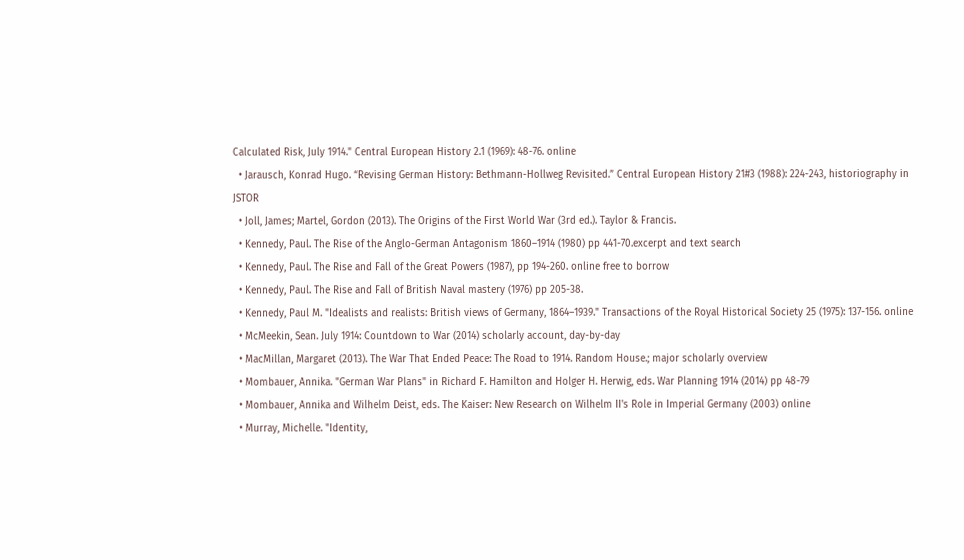Calculated Risk, July 1914." Central European History 2.1 (1969): 48-76. online
  • Jarausch, Konrad Hugo. “Revising German History: Bethmann-Hollweg Revisited.” Central European History 21#3 (1988): 224-243, historiography in JSTOR
  • Joll, James; Martel, Gordon (2013). The Origins of the First World War (3rd ed.). Taylor & Francis.
  • Kennedy, Paul. The Rise of the Anglo-German Antagonism 1860–1914 (1980) pp 441-70.excerpt and text search
  • Kennedy, Paul. The Rise and Fall of the Great Powers (1987), pp 194-260. online free to borrow
  • Kennedy, Paul. The Rise and Fall of British Naval mastery (1976) pp 205-38.
  • Kennedy, Paul M. "Idealists and realists: British views of Germany, 1864–1939." Transactions of the Royal Historical Society 25 (1975): 137-156. online
  • McMeekin, Sean. July 1914: Countdown to War (2014) scholarly account, day-by-day
  • MacMillan, Margaret (2013). The War That Ended Peace: The Road to 1914. Random House.; major scholarly overview
  • Mombauer, Annika. "German War Plans" in Richard F. Hamilton and Holger H. Herwig, eds. War Planning 1914 (2014) pp 48-79
  • Mombauer, Annika and Wilhelm Deist, eds. The Kaiser: New Research on Wilhelm II's Role in Imperial Germany (2003) online
  • Murray, Michelle. "Identity,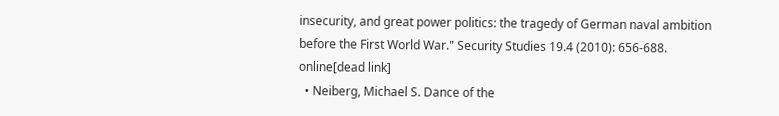insecurity, and great power politics: the tragedy of German naval ambition before the First World War." Security Studies 19.4 (2010): 656-688. online[dead link]
  • Neiberg, Michael S. Dance of the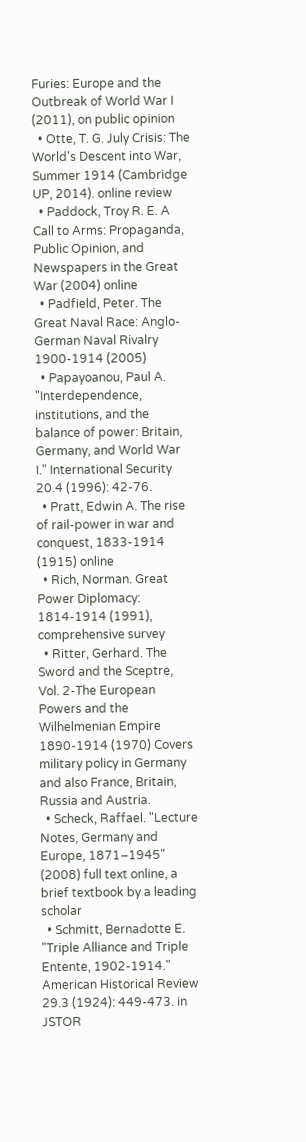Furies: Europe and the Outbreak of World War I (2011), on public opinion
  • Otte, T. G. July Crisis: The World's Descent into War, Summer 1914 (Cambridge UP, 2014). online review
  • Paddock, Troy R. E. A Call to Arms: Propaganda, Public Opinion, and Newspapers in the Great War (2004) online
  • Padfield, Peter. The Great Naval Race: Anglo-German Naval Rivalry 1900-1914 (2005)
  • Papayoanou, Paul A. "Interdependence, institutions, and the balance of power: Britain, Germany, and World War I." International Security 20.4 (1996): 42-76.
  • Pratt, Edwin A. The rise of rail-power in war and conquest, 1833-1914 (1915) online
  • Rich, Norman. Great Power Diplomacy: 1814-1914 (1991), comprehensive survey
  • Ritter, Gerhard. The Sword and the Sceptre, Vol. 2-The European Powers and the Wilhelmenian Empire 1890-1914 (1970) Covers military policy in Germany and also France, Britain, Russia and Austria.
  • Scheck, Raffael. "Lecture Notes, Germany and Europe, 1871–1945" (2008) full text online, a brief textbook by a leading scholar
  • Schmitt, Bernadotte E. "Triple Alliance and Triple Entente, 1902-1914." American Historical Review 29.3 (1924): 449-473. in JSTOR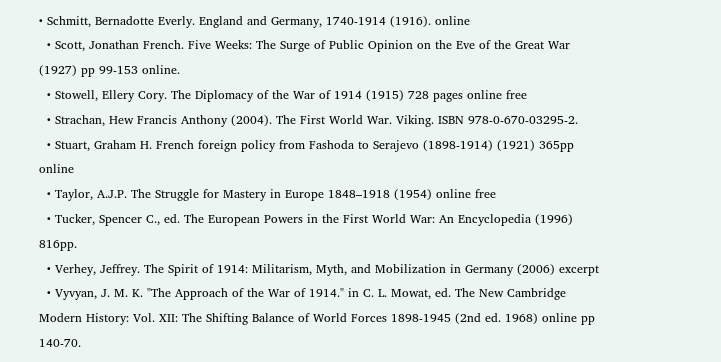• Schmitt, Bernadotte Everly. England and Germany, 1740-1914 (1916). online
  • Scott, Jonathan French. Five Weeks: The Surge of Public Opinion on the Eve of the Great War (1927) pp 99-153 online.
  • Stowell, Ellery Cory. The Diplomacy of the War of 1914 (1915) 728 pages online free
  • Strachan, Hew Francis Anthony (2004). The First World War. Viking. ISBN 978-0-670-03295-2.
  • Stuart, Graham H. French foreign policy from Fashoda to Serajevo (1898-1914) (1921) 365pp online
  • Taylor, A.J.P. The Struggle for Mastery in Europe 1848–1918 (1954) online free
  • Tucker, Spencer C., ed. The European Powers in the First World War: An Encyclopedia (1996) 816pp.
  • Verhey, Jeffrey. The Spirit of 1914: Militarism, Myth, and Mobilization in Germany (2006) excerpt
  • Vyvyan, J. M. K. "The Approach of the War of 1914." in C. L. Mowat, ed. The New Cambridge Modern History: Vol. XII: The Shifting Balance of World Forces 1898-1945 (2nd ed. 1968) online pp 140-70.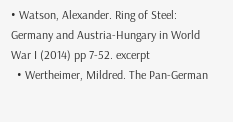• Watson, Alexander. Ring of Steel: Germany and Austria-Hungary in World War I (2014) pp 7-52. excerpt
  • Wertheimer, Mildred. The Pan-German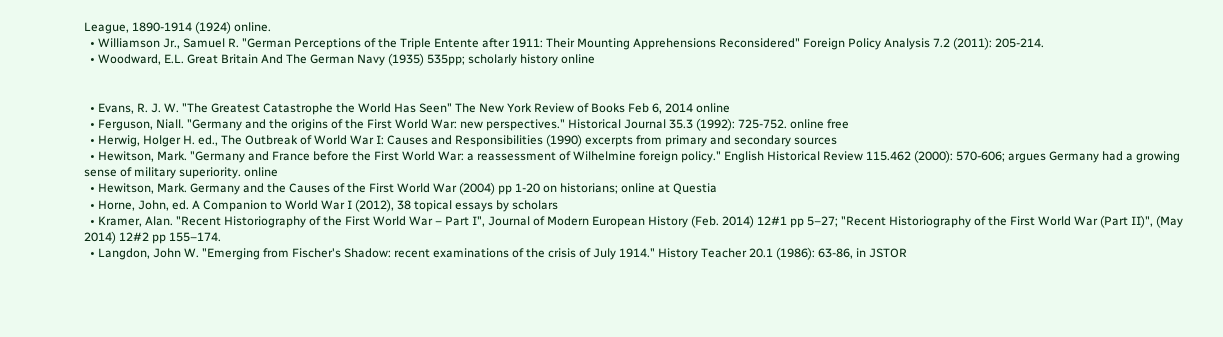League, 1890-1914 (1924) online.
  • Williamson Jr., Samuel R. "German Perceptions of the Triple Entente after 1911: Their Mounting Apprehensions Reconsidered" Foreign Policy Analysis 7.2 (2011): 205-214.
  • Woodward, E.L. Great Britain And The German Navy (1935) 535pp; scholarly history online


  • Evans, R. J. W. "The Greatest Catastrophe the World Has Seen" The New York Review of Books Feb 6, 2014 online
  • Ferguson, Niall. "Germany and the origins of the First World War: new perspectives." Historical Journal 35.3 (1992): 725-752. online free
  • Herwig, Holger H. ed., The Outbreak of World War I: Causes and Responsibilities (1990) excerpts from primary and secondary sources
  • Hewitson, Mark. "Germany and France before the First World War: a reassessment of Wilhelmine foreign policy." English Historical Review 115.462 (2000): 570-606; argues Germany had a growing sense of military superiority. online
  • Hewitson, Mark. Germany and the Causes of the First World War (2004) pp 1-20 on historians; online at Questia
  • Horne, John, ed. A Companion to World War I (2012), 38 topical essays by scholars
  • Kramer, Alan. "Recent Historiography of the First World War – Part I", Journal of Modern European History (Feb. 2014) 12#1 pp 5–27; "Recent Historiography of the First World War (Part II)", (May 2014) 12#2 pp 155–174.
  • Langdon, John W. "Emerging from Fischer's Shadow: recent examinations of the crisis of July 1914." History Teacher 20.1 (1986): 63-86, in JSTOR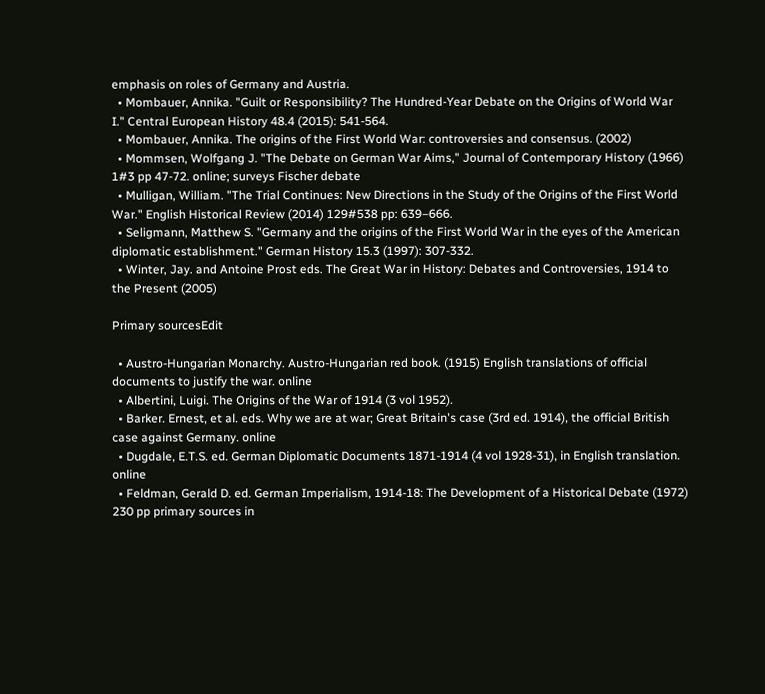emphasis on roles of Germany and Austria.
  • Mombauer, Annika. "Guilt or Responsibility? The Hundred-Year Debate on the Origins of World War I." Central European History 48.4 (2015): 541-564.
  • Mombauer, Annika. The origins of the First World War: controversies and consensus. (2002)
  • Mommsen, Wolfgang J. "The Debate on German War Aims," Journal of Contemporary History (1966) 1#3 pp 47-72. online; surveys Fischer debate
  • Mulligan, William. "The Trial Continues: New Directions in the Study of the Origins of the First World War." English Historical Review (2014) 129#538 pp: 639–666.
  • Seligmann, Matthew S. "Germany and the origins of the First World War in the eyes of the American diplomatic establishment." German History 15.3 (1997): 307-332.
  • Winter, Jay. and Antoine Prost eds. The Great War in History: Debates and Controversies, 1914 to the Present (2005)

Primary sourcesEdit

  • Austro-Hungarian Monarchy. Austro-Hungarian red book. (1915) English translations of official documents to justify the war. online
  • Albertini, Luigi. The Origins of the War of 1914 (3 vol 1952).
  • Barker. Ernest, et al. eds. Why we are at war; Great Britain's case (3rd ed. 1914), the official British case against Germany. online
  • Dugdale, E.T.S. ed. German Diplomatic Documents 1871-1914 (4 vol 1928-31), in English translation. online
  • Feldman, Gerald D. ed. German Imperialism, 1914-18: The Development of a Historical Debate (1972) 230 pp primary sources in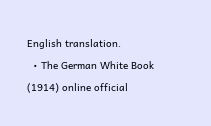English translation.
  • The German White Book (1914) online official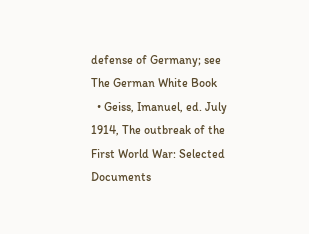defense of Germany; see The German White Book
  • Geiss, Imanuel, ed. July 1914, The outbreak of the First World War: Selected Documents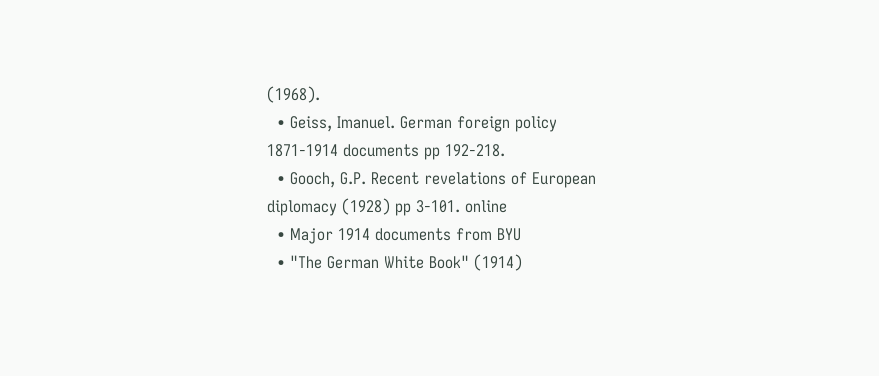(1968).
  • Geiss, Imanuel. German foreign policy 1871-1914 documents pp 192-218.
  • Gooch, G.P. Recent revelations of European diplomacy (1928) pp 3-101. online
  • Major 1914 documents from BYU
  • "The German White Book" (1914)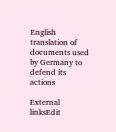English translation of documents used by Germany to defend its actions

External linksEdit